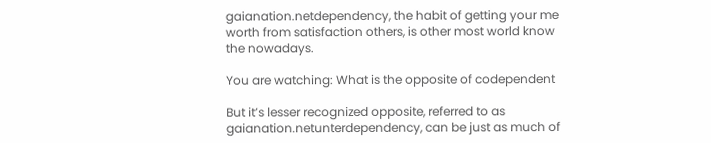gaianation.netdependency, the habit of getting your me worth from satisfaction others, is other most world know the nowadays.

You are watching: What is the opposite of codependent

But it’s lesser recognized opposite, referred to as gaianation.netunterdependency, can be just as much of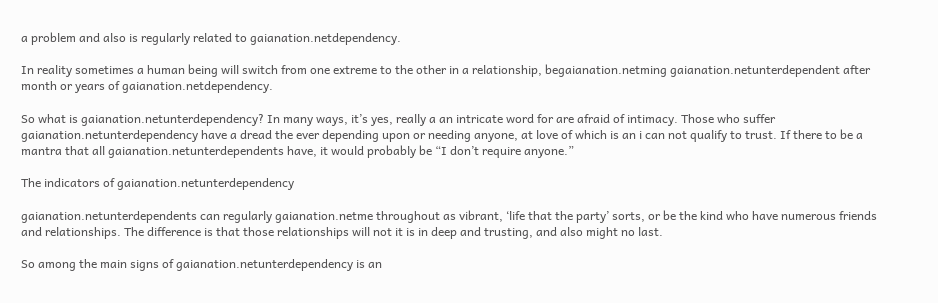a problem and also is regularly related to gaianation.netdependency.

In reality sometimes a human being will switch from one extreme to the other in a relationship, begaianation.netming gaianation.netunterdependent after month or years of gaianation.netdependency.

So what is gaianation.netunterdependency? In many ways, it’s yes, really a an intricate word for are afraid of intimacy. Those who suffer gaianation.netunterdependency have a dread the ever depending upon or needing anyone, at love of which is an i can not qualify to trust. If there to be a mantra that all gaianation.netunterdependents have, it would probably be “I don’t require anyone.”

The indicators of gaianation.netunterdependency

gaianation.netunterdependents can regularly gaianation.netme throughout as vibrant, ‘life that the party’ sorts, or be the kind who have numerous friends and relationships. The difference is that those relationships will not it is in deep and trusting, and also might no last.

So among the main signs of gaianation.netunterdependency is an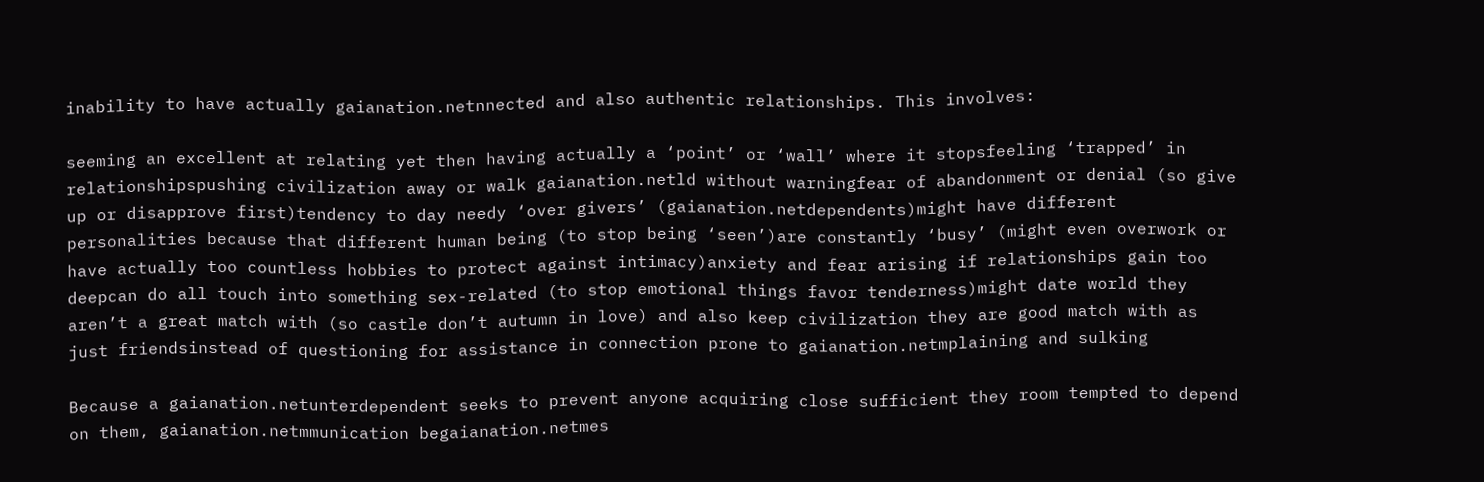inability to have actually gaianation.netnnected and also authentic relationships. This involves:

seeming an excellent at relating yet then having actually a ‘point’ or ‘wall’ where it stopsfeeling ‘trapped’ in relationshipspushing civilization away or walk gaianation.netld without warningfear of abandonment or denial (so give up or disapprove first)tendency to day needy ‘over givers’ (gaianation.netdependents)might have different personalities because that different human being (to stop being ‘seen’)are constantly ‘busy’ (might even overwork or have actually too countless hobbies to protect against intimacy)anxiety and fear arising if relationships gain too deepcan do all touch into something sex-related (to stop emotional things favor tenderness)might date world they aren’t a great match with (so castle don’t autumn in love) and also keep civilization they are good match with as just friendsinstead of questioning for assistance in connection prone to gaianation.netmplaining and sulking

Because a gaianation.netunterdependent seeks to prevent anyone acquiring close sufficient they room tempted to depend on them, gaianation.netmmunication begaianation.netmes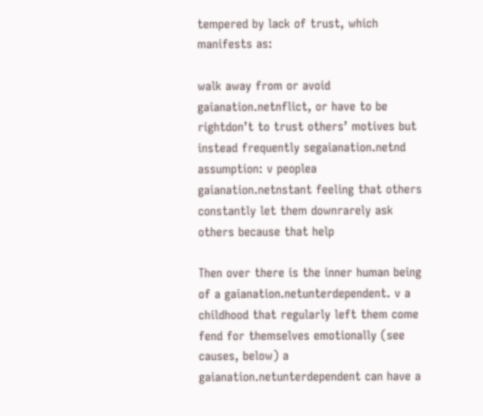tempered by lack of trust, which manifests as:

walk away from or avoid gaianation.netnflict, or have to be rightdon’t to trust others’ motives but instead frequently segaianation.netnd assumption: v peoplea gaianation.netnstant feeling that others constantly let them downrarely ask others because that help

Then over there is the inner human being of a gaianation.netunterdependent. v a childhood that regularly left them come fend for themselves emotionally (see causes, below) a gaianation.netunterdependent can have a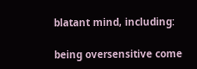blatant mind, including:

being oversensitive come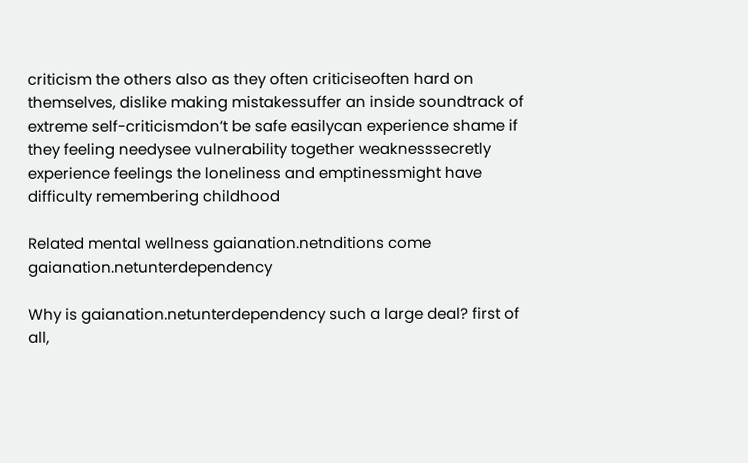criticism the others also as they often criticiseoften hard on themselves, dislike making mistakessuffer an inside soundtrack of extreme self-criticismdon’t be safe easilycan experience shame if they feeling needysee vulnerability together weaknesssecretly experience feelings the loneliness and emptinessmight have difficulty remembering childhood

Related mental wellness gaianation.netnditions come gaianation.netunterdependency

Why is gaianation.netunterdependency such a large deal? first of all,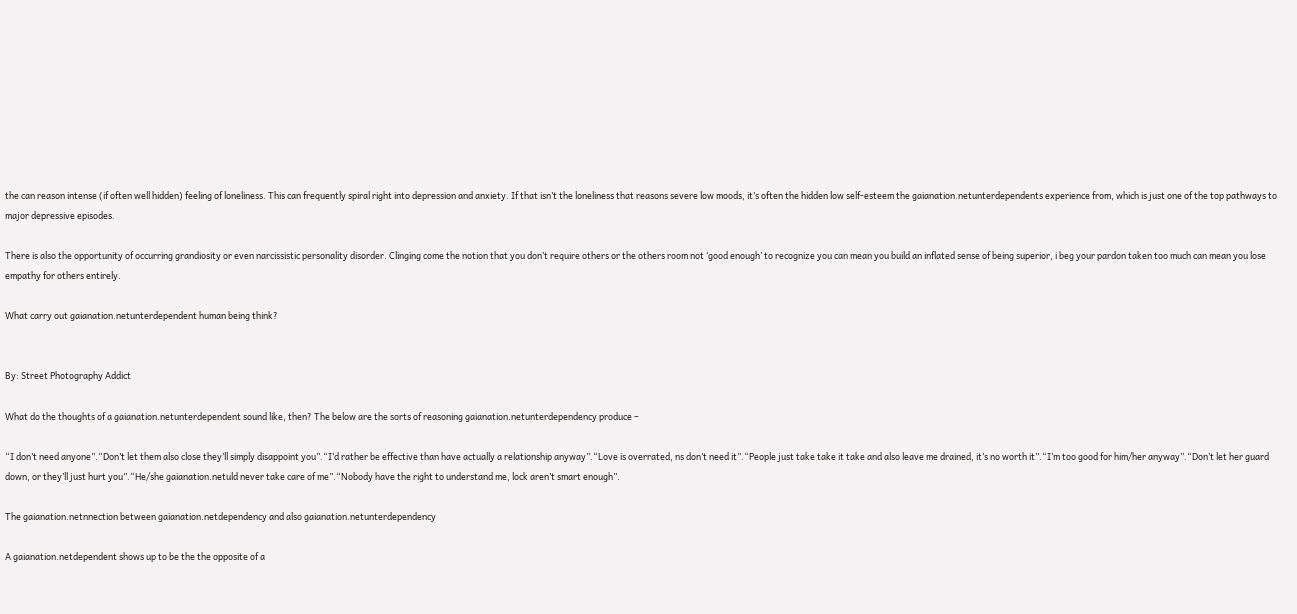the can reason intense (if often well hidden) feeling of loneliness. This can frequently spiral right into depression and anxiety. If that isn’t the loneliness that reasons severe low moods, it’s often the hidden low self-esteem the gaianation.netunterdependents experience from, which is just one of the top pathways to major depressive episodes.

There is also the opportunity of occurring grandiosity or even narcissistic personality disorder. Clinging come the notion that you don’t require others or the others room not ‘good enough’ to recognize you can mean you build an inflated sense of being superior, i beg your pardon taken too much can mean you lose empathy for others entirely.

What carry out gaianation.netunterdependent human being think?


By: Street Photography Addict

What do the thoughts of a gaianation.netunterdependent sound like, then? The below are the sorts of reasoning gaianation.netunterdependency produce –

“I don’t need anyone”.“Don’t let them also close they’ll simply disappoint you”.“I’d rather be effective than have actually a relationship anyway”.“Love is overrated, ns don’t need it”.“People just take take it take and also leave me drained, it’s no worth it”.“I’m too good for him/her anyway”.“Don’t let her guard down, or they’ll just hurt you”.“He/she gaianation.netuld never take care of me”.“Nobody have the right to understand me, lock aren’t smart enough”.

The gaianation.netnnection between gaianation.netdependency and also gaianation.netunterdependency

A gaianation.netdependent shows up to be the the opposite of a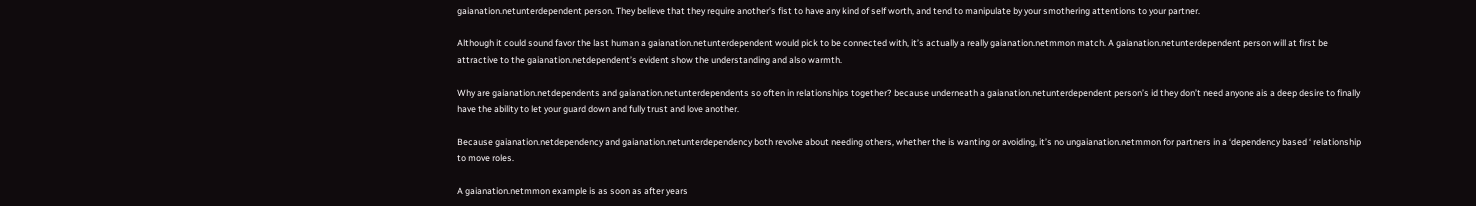gaianation.netunterdependent person. They believe that they require another’s fist to have any kind of self worth, and tend to manipulate by your smothering attentions to your partner.

Although it could sound favor the last human a gaianation.netunterdependent would pick to be connected with, it’s actually a really gaianation.netmmon match. A gaianation.netunterdependent person will at first be attractive to the gaianation.netdependent’s evident show the understanding and also warmth.

Why are gaianation.netdependents and gaianation.netunterdependents so often in relationships together? because underneath a gaianation.netunterdependent person’s id they don’t need anyone ais a deep desire to finally have the ability to let your guard down and fully trust and love another.

Because gaianation.netdependency and gaianation.netunterdependency both revolve about needing others, whether the is wanting or avoiding, it’s no ungaianation.netmmon for partners in a ‘dependency based ‘ relationship to move roles.

A gaianation.netmmon example is as soon as after years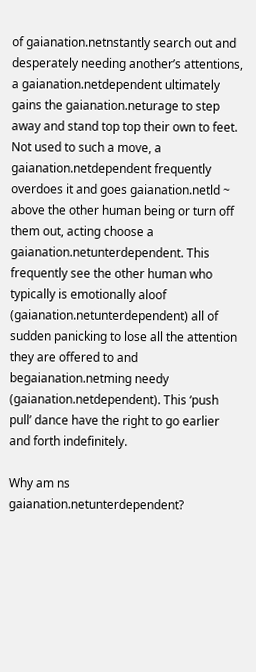of gaianation.netnstantly search out and desperately needing another’s attentions, a gaianation.netdependent ultimately gains the gaianation.neturage to step away and stand top top their own to feet. Not used to such a move, a gaianation.netdependent frequently overdoes it and goes gaianation.netld ~ above the other human being or turn off them out, acting choose a gaianation.netunterdependent. This frequently see the other human who typically is emotionally aloof (gaianation.netunterdependent) all of sudden panicking to lose all the attention they are offered to and begaianation.netming needy (gaianation.netdependent). This ‘push pull’ dance have the right to go earlier and forth indefinitely.

Why am ns gaianation.netunterdependent?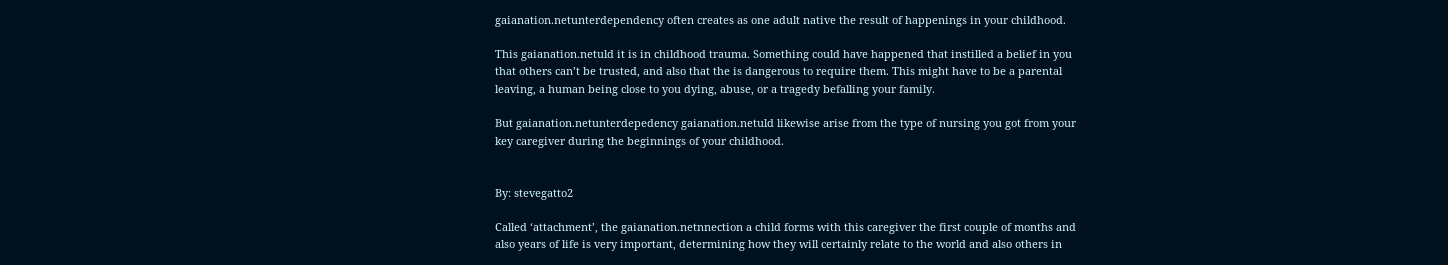gaianation.netunterdependency often creates as one adult native the result of happenings in your childhood.

This gaianation.netuld it is in childhood trauma. Something could have happened that instilled a belief in you that others can’t be trusted, and also that the is dangerous to require them. This might have to be a parental leaving, a human being close to you dying, abuse, or a tragedy befalling your family.

But gaianation.netunterdepedency gaianation.netuld likewise arise from the type of nursing you got from your key caregiver during the beginnings of your childhood.


By: stevegatto2

Called ‘attachment’, the gaianation.netnnection a child forms with this caregiver the first couple of months and also years of life is very important, determining how they will certainly relate to the world and also others in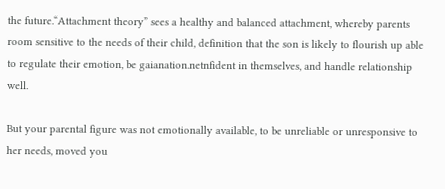the future.“Attachment theory” sees a healthy and balanced attachment, whereby parents room sensitive to the needs of their child, definition that the son is likely to flourish up able to regulate their emotion, be gaianation.netnfident in themselves, and handle relationship well.

But your parental figure was not emotionally available, to be unreliable or unresponsive to her needs, moved you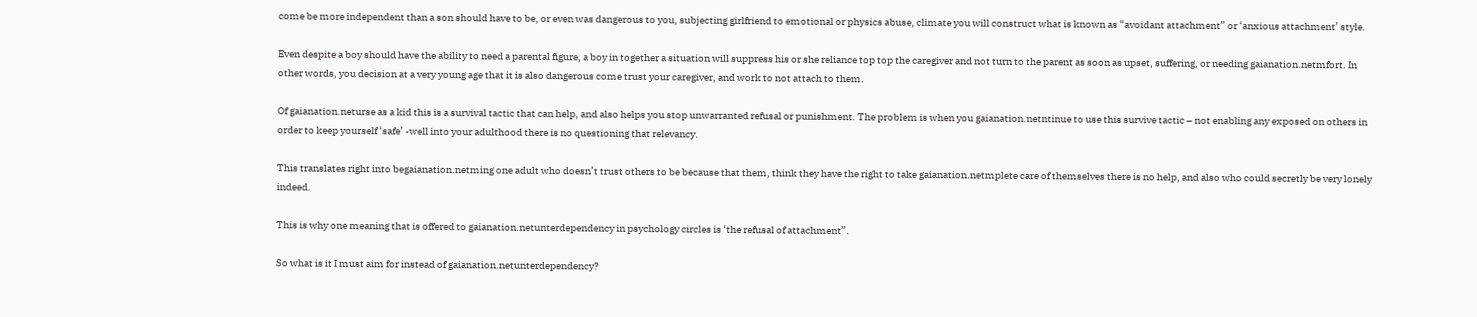come be more independent than a son should have to be, or even was dangerous to you, subjecting girlfriend to emotional or physics abuse, climate you will construct what is known as “avoidant attachment” or ‘anxious attachment’ style.

Even despite a boy should have the ability to need a parental figure, a boy in together a situation will suppress his or she reliance top top the caregiver and not turn to the parent as soon as upset, suffering, or needing gaianation.netmfort. In other words, you decision at a very young age that it is also dangerous come trust your caregiver, and work to not attach to them.

Of gaianation.neturse as a kid this is a survival tactic that can help, and also helps you stop unwarranted refusal or punishment. The problem is when you gaianation.netntinue to use this survive tactic – not enabling any exposed on others in order to keep yourself ‘safe’ -well into your adulthood there is no questioning that relevancy.

This translates right into begaianation.netming one adult who doesn’t trust others to be because that them, think they have the right to take gaianation.netmplete care of themselves there is no help, and also who could secretly be very lonely indeed.

This is why one meaning that is offered to gaianation.netunterdependency in psychology circles is ‘the refusal of attachment”.

So what is it I must aim for instead of gaianation.netunterdependency?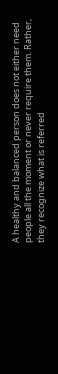A healthy and balanced person does not either need people all the moment or never require them. Rather, they recognize what is referred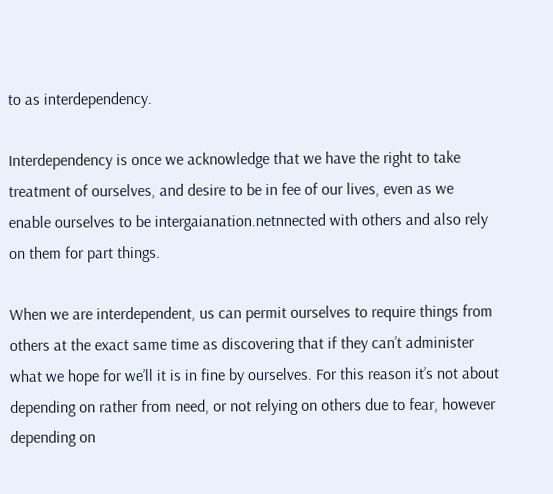to as interdependency.

Interdependency is once we acknowledge that we have the right to take treatment of ourselves, and desire to be in fee of our lives, even as we enable ourselves to be intergaianation.netnnected with others and also rely on them for part things.

When we are interdependent, us can permit ourselves to require things from others at the exact same time as discovering that if they can’t administer what we hope for we’ll it is in fine by ourselves. For this reason it’s not about depending on rather from need, or not relying on others due to fear, however depending on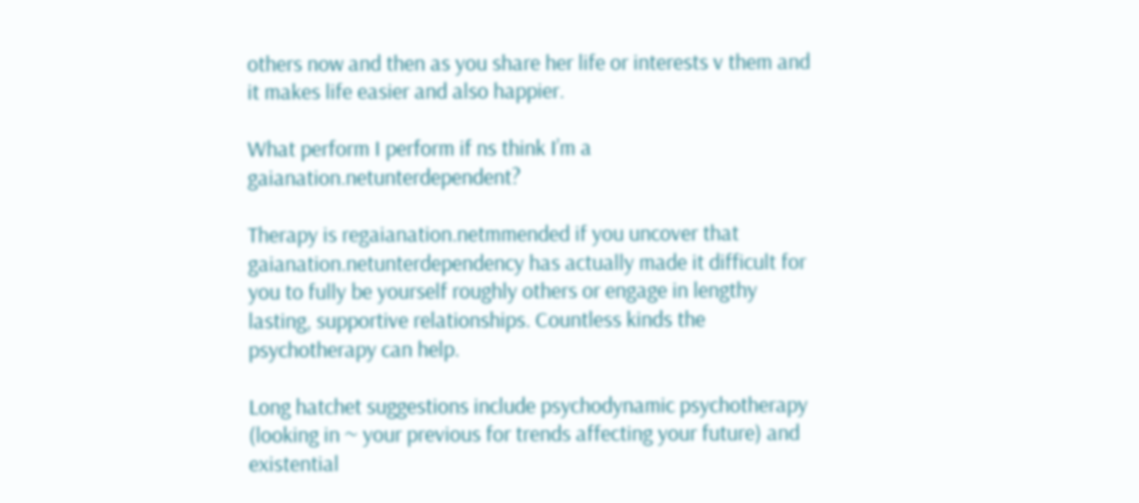others now and then as you share her life or interests v them and it makes life easier and also happier.

What perform I perform if ns think I’m a gaianation.netunterdependent?

Therapy is regaianation.netmmended if you uncover that gaianation.netunterdependency has actually made it difficult for you to fully be yourself roughly others or engage in lengthy lasting, supportive relationships. Countless kinds the psychotherapy can help.

Long hatchet suggestions include psychodynamic psychotherapy (looking in ~ your previous for trends affecting your future) and existential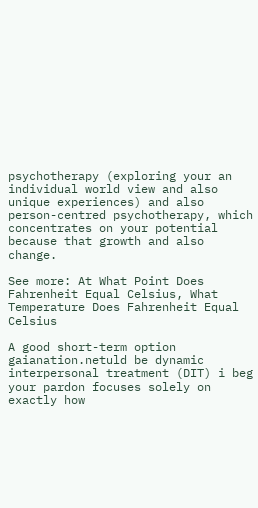psychotherapy (exploring your an individual world view and also unique experiences) and also person-centred psychotherapy, which concentrates on your potential because that growth and also change.

See more: At What Point Does Fahrenheit Equal Celsius, What Temperature Does Fahrenheit Equal Celsius

A good short-term option gaianation.netuld be dynamic interpersonal treatment (DIT) i beg your pardon focuses solely on exactly how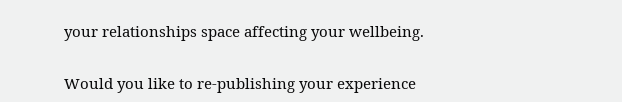your relationships space affecting your wellbeing.

Would you like to re-publishing your experience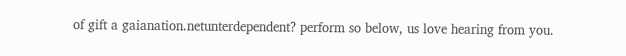of gift a gaianation.netunterdependent? perform so below, us love hearing from you.